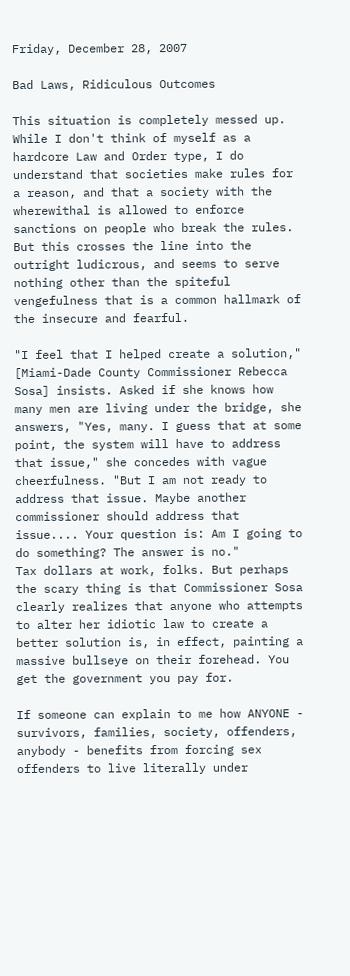Friday, December 28, 2007

Bad Laws, Ridiculous Outcomes

This situation is completely messed up. While I don't think of myself as a hardcore Law and Order type, I do understand that societies make rules for a reason, and that a society with the wherewithal is allowed to enforce sanctions on people who break the rules. But this crosses the line into the outright ludicrous, and seems to serve nothing other than the spiteful vengefulness that is a common hallmark of the insecure and fearful.

"I feel that I helped create a solution," [Miami-Dade County Commissioner Rebecca Sosa] insists. Asked if she knows how many men are living under the bridge, she answers, "Yes, many. I guess that at some point, the system will have to address that issue," she concedes with vague cheerfulness. "But I am not ready to address that issue. Maybe another commissioner should address that issue.... Your question is: Am I going to do something? The answer is no."
Tax dollars at work, folks. But perhaps the scary thing is that Commissioner Sosa clearly realizes that anyone who attempts to alter her idiotic law to create a better solution is, in effect, painting a massive bullseye on their forehead. You get the government you pay for.

If someone can explain to me how ANYONE - survivors, families, society, offenders, anybody - benefits from forcing sex offenders to live literally under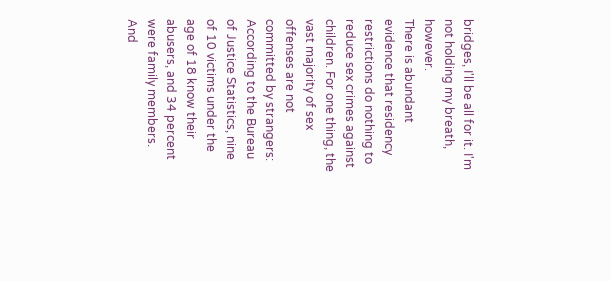bridges, I'll be all for it. I'm not holding my breath, however.
There is abundant evidence that residency restrictions do nothing to reduce sex crimes against children. For one thing, the vast majority of sex offenses are not committed by strangers: According to the Bureau of Justice Statistics, nine of 10 victims under the age of 18 know their abusers, and 34 percent were family members. And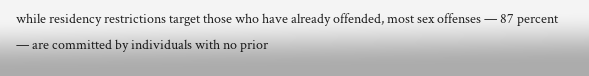while residency restrictions target those who have already offended, most sex offenses — 87 percent — are committed by individuals with no prior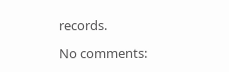records.

No comments: